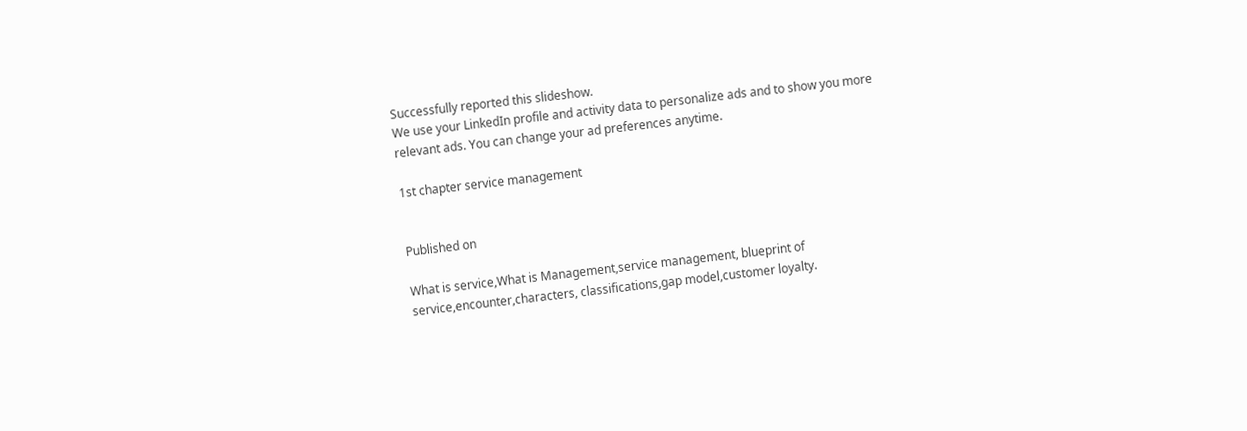Successfully reported this slideshow.
We use your LinkedIn profile and activity data to personalize ads and to show you more relevant ads. You can change your ad preferences anytime.

1st chapter service management


Published on

What is service,What is Management,service management, blueprint of service,encounter,characters, classifications,gap model,customer loyalty.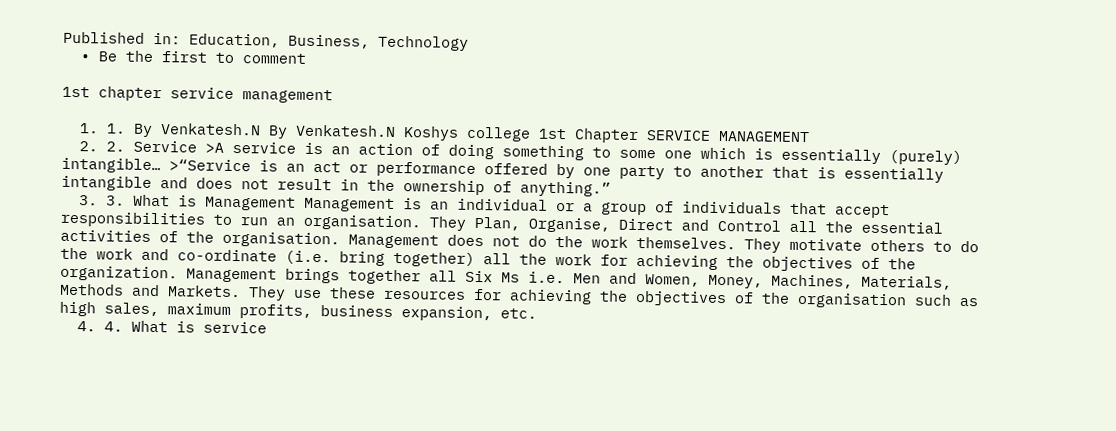Published in: Education, Business, Technology
  • Be the first to comment

1st chapter service management

  1. 1. By Venkatesh.N By Venkatesh.N Koshys college 1st Chapter SERVICE MANAGEMENT
  2. 2. Service >A service is an action of doing something to some one which is essentially (purely) intangible… >“Service is an act or performance offered by one party to another that is essentially intangible and does not result in the ownership of anything.”
  3. 3. What is Management Management is an individual or a group of individuals that accept responsibilities to run an organisation. They Plan, Organise, Direct and Control all the essential activities of the organisation. Management does not do the work themselves. They motivate others to do the work and co-ordinate (i.e. bring together) all the work for achieving the objectives of the organization. Management brings together all Six Ms i.e. Men and Women, Money, Machines, Materials, Methods and Markets. They use these resources for achieving the objectives of the organisation such as high sales, maximum profits, business expansion, etc.
  4. 4. What is service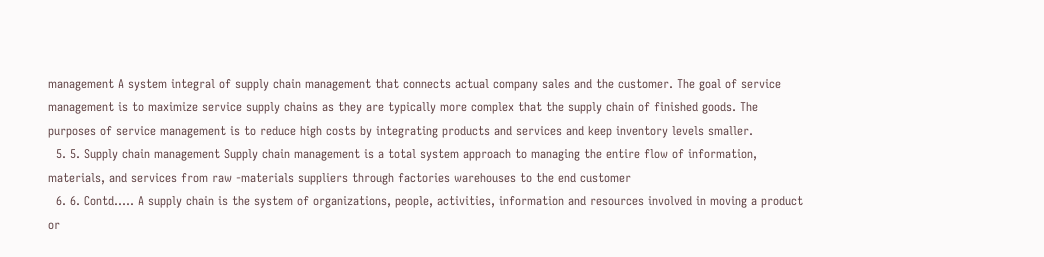management A system integral of supply chain management that connects actual company sales and the customer. The goal of service management is to maximize service supply chains as they are typically more complex that the supply chain of finished goods. The purposes of service management is to reduce high costs by integrating products and services and keep inventory levels smaller.
  5. 5. Supply chain management Supply chain management is a total system approach to managing the entire flow of information, materials, and services from raw -materials suppliers through factories warehouses to the end customer
  6. 6. Contd….. A supply chain is the system of organizations, people, activities, information and resources involved in moving a product or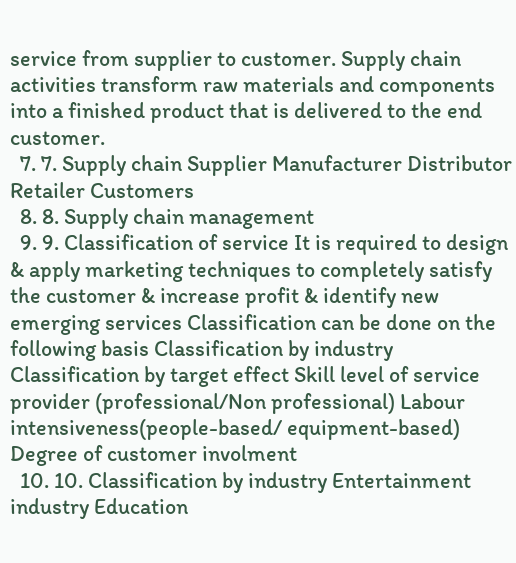service from supplier to customer. Supply chain activities transform raw materials and components into a finished product that is delivered to the end customer.
  7. 7. Supply chain Supplier Manufacturer Distributor Retailer Customers
  8. 8. Supply chain management
  9. 9. Classification of service It is required to design & apply marketing techniques to completely satisfy the customer & increase profit & identify new emerging services Classification can be done on the following basis Classification by industry Classification by target effect Skill level of service provider (professional/Non professional) Labour intensiveness(people-based/ equipment-based) Degree of customer involment
  10. 10. Classification by industry Entertainment industry Education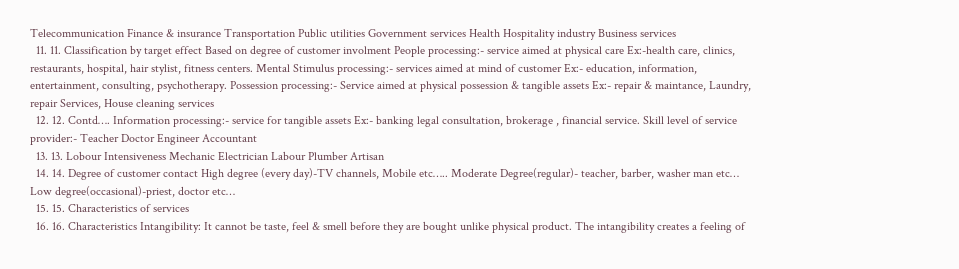Telecommunication Finance & insurance Transportation Public utilities Government services Health Hospitality industry Business services
  11. 11. Classification by target effect Based on degree of customer involment People processing:- service aimed at physical care Ex:-health care, clinics, restaurants, hospital, hair stylist, fitness centers. Mental Stimulus processing:- services aimed at mind of customer Ex:- education, information, entertainment, consulting, psychotherapy. Possession processing:- Service aimed at physical possession & tangible assets Ex:- repair & maintance, Laundry, repair Services, House cleaning services
  12. 12. Contd…. Information processing:- service for tangible assets Ex:- banking legal consultation, brokerage , financial service. Skill level of service provider:- Teacher Doctor Engineer Accountant
  13. 13. Lobour Intensiveness Mechanic Electrician Labour Plumber Artisan
  14. 14. Degree of customer contact High degree (every day)-TV channels, Mobile etc….. Moderate Degree(regular)- teacher, barber, washer man etc… Low degree(occasional)-priest, doctor etc…
  15. 15. Characteristics of services
  16. 16. Characteristics Intangibility: It cannot be taste, feel & smell before they are bought unlike physical product. The intangibility creates a feeling of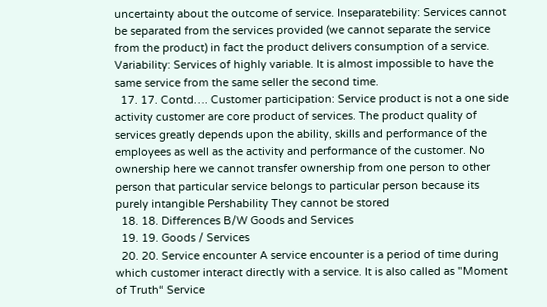uncertainty about the outcome of service. Inseparatebility: Services cannot be separated from the services provided (we cannot separate the service from the product) in fact the product delivers consumption of a service. Variability: Services of highly variable. It is almost impossible to have the same service from the same seller the second time.
  17. 17. Contd…. Customer participation: Service product is not a one side activity customer are core product of services. The product quality of services greatly depends upon the ability, skills and performance of the employees as well as the activity and performance of the customer. No ownership here we cannot transfer ownership from one person to other person that particular service belongs to particular person because its purely intangible Pershability They cannot be stored
  18. 18. Differences B/W Goods and Services
  19. 19. Goods / Services
  20. 20. Service encounter A service encounter is a period of time during which customer interact directly with a service. It is also called as "Moment of Truth“ Service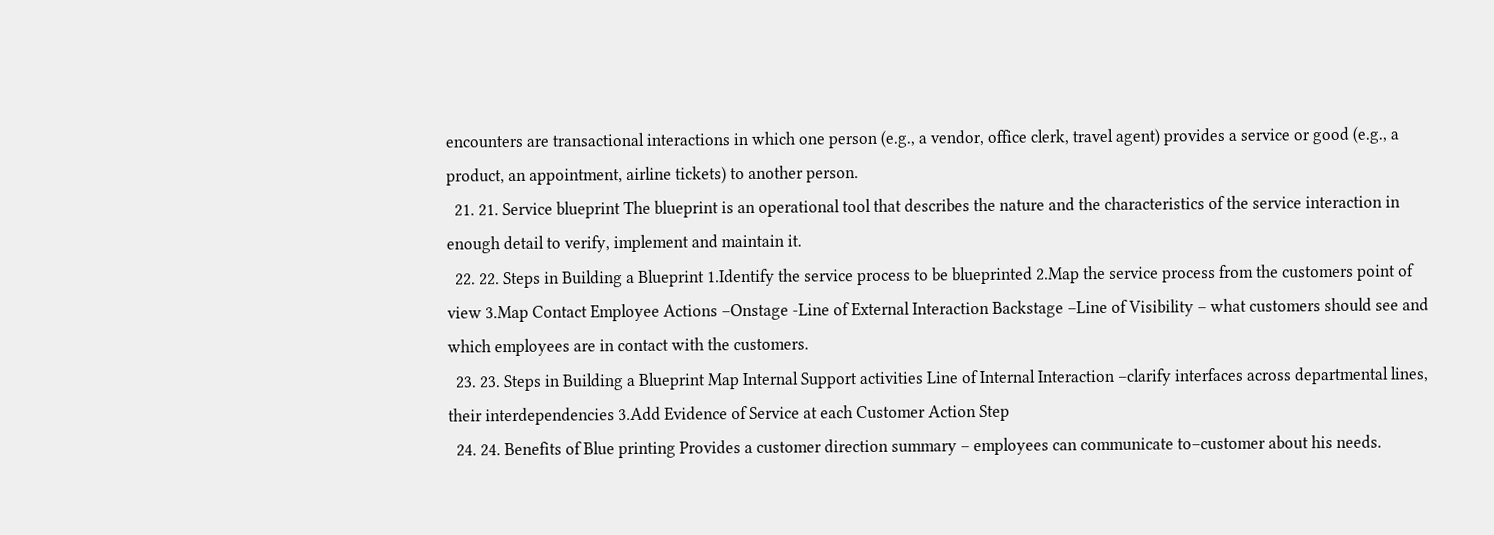encounters are transactional interactions in which one person (e.g., a vendor, office clerk, travel agent) provides a service or good (e.g., a product, an appointment, airline tickets) to another person.
  21. 21. Service blueprint The blueprint is an operational tool that describes the nature and the characteristics of the service interaction in enough detail to verify, implement and maintain it.
  22. 22. Steps in Building a Blueprint 1.Identify the service process to be blueprinted 2.Map the service process from the customers point of view 3.Map Contact Employee Actions –Onstage -Line of External Interaction Backstage –Line of Visibility – what customers should see and which employees are in contact with the customers.
  23. 23. Steps in Building a Blueprint Map Internal Support activities Line of Internal Interaction –clarify interfaces across departmental lines, their interdependencies 3.Add Evidence of Service at each Customer Action Step
  24. 24. Benefits of Blue printing Provides a customer direction summary – employees can communicate to–customer about his needs.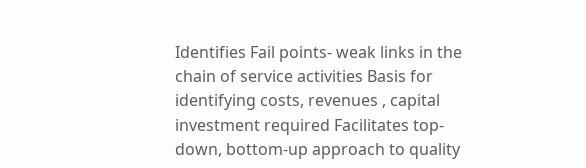Identifies Fail points- weak links in the chain of service activities Basis for identifying costs, revenues , capital investment required Facilitates top-down, bottom-up approach to quality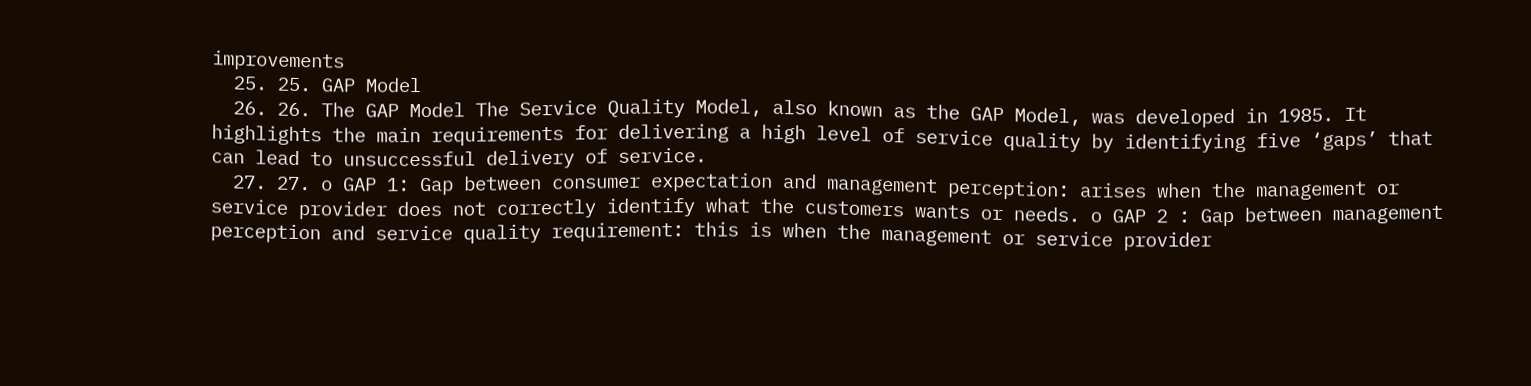improvements
  25. 25. GAP Model
  26. 26. The GAP Model The Service Quality Model, also known as the GAP Model, was developed in 1985. It highlights the main requirements for delivering a high level of service quality by identifying five ‘gaps’ that can lead to unsuccessful delivery of service.
  27. 27. o GAP 1: Gap between consumer expectation and management perception: arises when the management or service provider does not correctly identify what the customers wants or needs. o GAP 2 : Gap between management perception and service quality requirement: this is when the management or service provider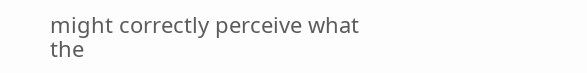might correctly perceive what the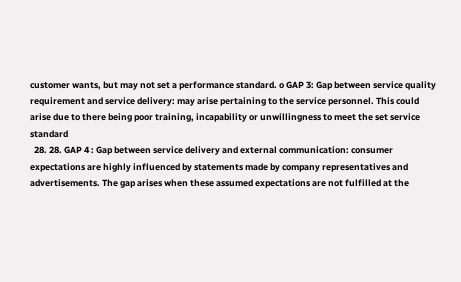customer wants, but may not set a performance standard. o GAP 3: Gap between service quality requirement and service delivery: may arise pertaining to the service personnel. This could arise due to there being poor training, incapability or unwillingness to meet the set service standard
  28. 28. GAP 4 : Gap between service delivery and external communication: consumer expectations are highly influenced by statements made by company representatives and advertisements. The gap arises when these assumed expectations are not fulfilled at the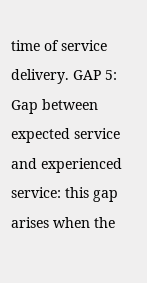time of service delivery. GAP 5: Gap between expected service and experienced service: this gap arises when the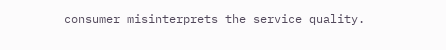consumer misinterprets the service quality.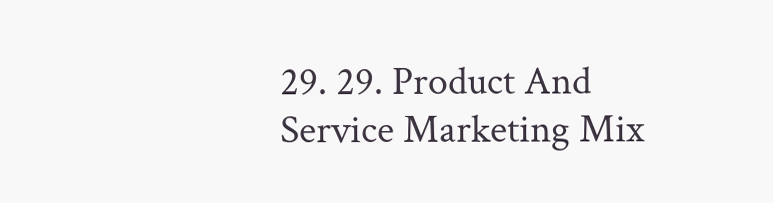29. 29. Product And Service Marketing Mix